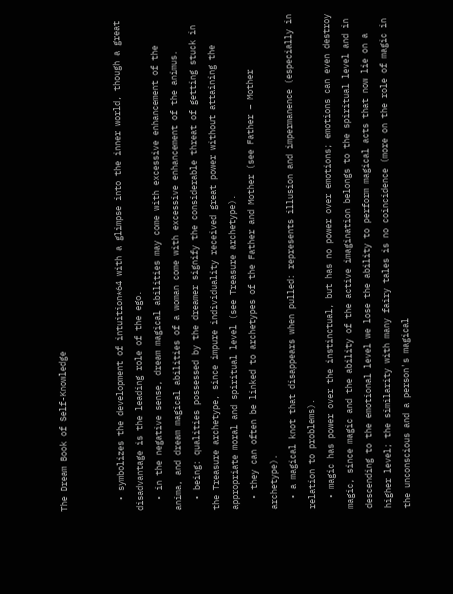The Dream Book of Self-Knowledge


  • symbolizes the development of intuition*64 with a glimpse into the inner world, though a great disadvantage is the leading role of the ego.
  • in the negative sense, dream magical abilities may come with excessive enhancement of the anima, and dream magical abilities of a woman come with excessive enhancement of the animus.
  • being: qualities possessed by the dreamer signify the considerable threat of getting stuck in the Treasure archetype, since impure individuality received great power without attaining the appropriate moral and spiritual level (see Treasure archetype).
  • they can often be linked to archetypes of the Father and Mother (see Father – Mother archetype).
  • a magical knot that disappears when pulled: represents illusion and impermanence (especially in relation to problems).
  • magic has power over the instinctual, but has no power over emotions; emotions can even destroy magic, since magic and the ability of the active imagination belongs to the spiritual level and in descending to the emotional level we lose the ability to perform magical acts that now lie on a higher level; the similarity with many fairy tales is no coincidence (more on the role of magic in the unconscious and a person's magical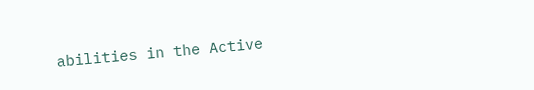abilities in the Active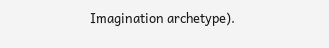Imagination archetype).